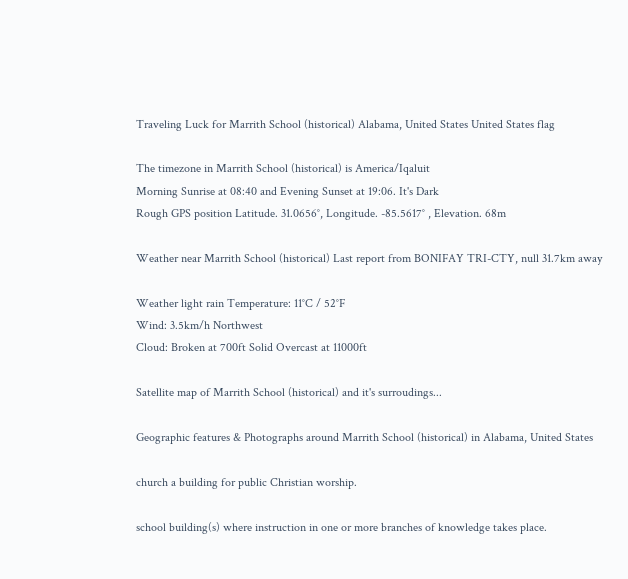Traveling Luck for Marrith School (historical) Alabama, United States United States flag

The timezone in Marrith School (historical) is America/Iqaluit
Morning Sunrise at 08:40 and Evening Sunset at 19:06. It's Dark
Rough GPS position Latitude. 31.0656°, Longitude. -85.5617° , Elevation. 68m

Weather near Marrith School (historical) Last report from BONIFAY TRI-CTY, null 31.7km away

Weather light rain Temperature: 11°C / 52°F
Wind: 3.5km/h Northwest
Cloud: Broken at 700ft Solid Overcast at 11000ft

Satellite map of Marrith School (historical) and it's surroudings...

Geographic features & Photographs around Marrith School (historical) in Alabama, United States

church a building for public Christian worship.

school building(s) where instruction in one or more branches of knowledge takes place.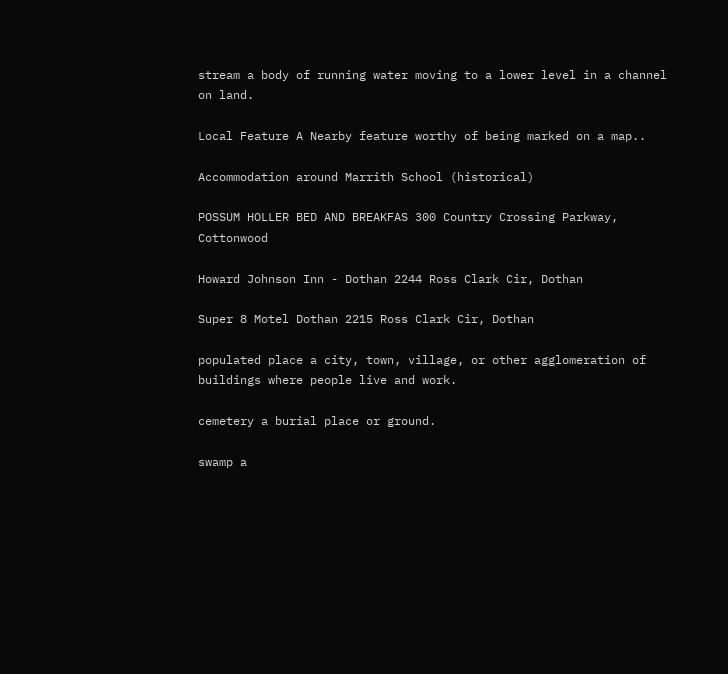stream a body of running water moving to a lower level in a channel on land.

Local Feature A Nearby feature worthy of being marked on a map..

Accommodation around Marrith School (historical)

POSSUM HOLLER BED AND BREAKFAS 300 Country Crossing Parkway, Cottonwood

Howard Johnson Inn - Dothan 2244 Ross Clark Cir, Dothan

Super 8 Motel Dothan 2215 Ross Clark Cir, Dothan

populated place a city, town, village, or other agglomeration of buildings where people live and work.

cemetery a burial place or ground.

swamp a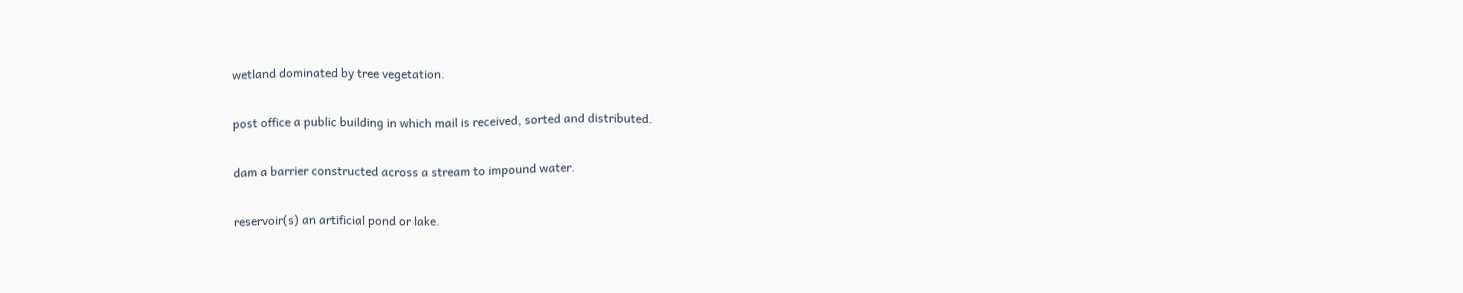wetland dominated by tree vegetation.

post office a public building in which mail is received, sorted and distributed.

dam a barrier constructed across a stream to impound water.

reservoir(s) an artificial pond or lake.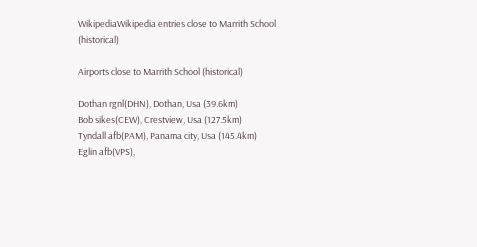WikipediaWikipedia entries close to Marrith School (historical)

Airports close to Marrith School (historical)

Dothan rgnl(DHN), Dothan, Usa (39.6km)
Bob sikes(CEW), Crestview, Usa (127.5km)
Tyndall afb(PAM), Panama city, Usa (145.4km)
Eglin afb(VPS),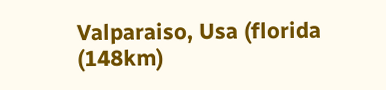Valparaiso, Usa (florida (148km)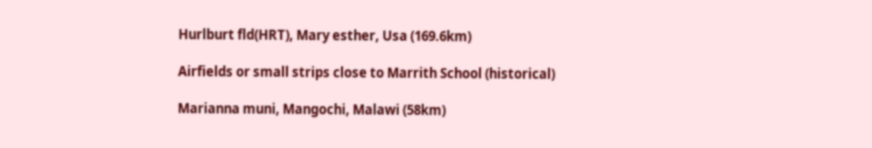Hurlburt fld(HRT), Mary esther, Usa (169.6km)

Airfields or small strips close to Marrith School (historical)

Marianna muni, Mangochi, Malawi (58km)